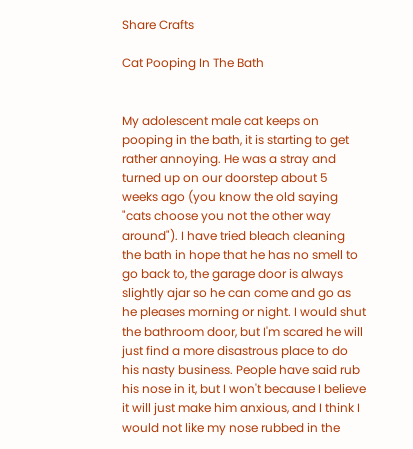Share Crafts

Cat Pooping In The Bath


My adolescent male cat keeps on pooping in the bath, it is starting to get rather annoying. He was a stray and turned up on our doorstep about 5 weeks ago (you know the old saying "cats choose you not the other way around"). I have tried bleach cleaning the bath in hope that he has no smell to go back to, the garage door is always slightly ajar so he can come and go as he pleases morning or night. I would shut the bathroom door, but I'm scared he will just find a more disastrous place to do his nasty business. People have said rub his nose in it, but I won't because I believe it will just make him anxious, and I think I would not like my nose rubbed in the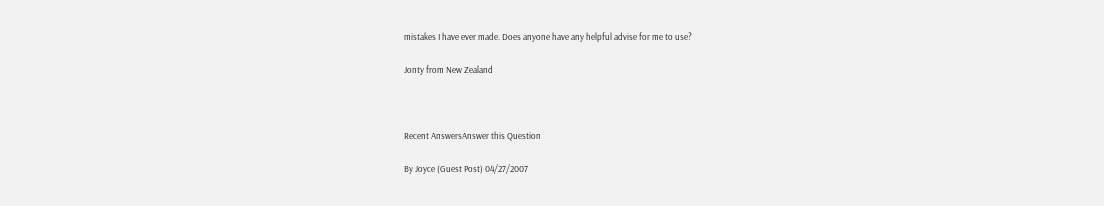mistakes I have ever made. Does anyone have any helpful advise for me to use?

Jonty from New Zealand



Recent AnswersAnswer this Question

By Joyce (Guest Post) 04/27/2007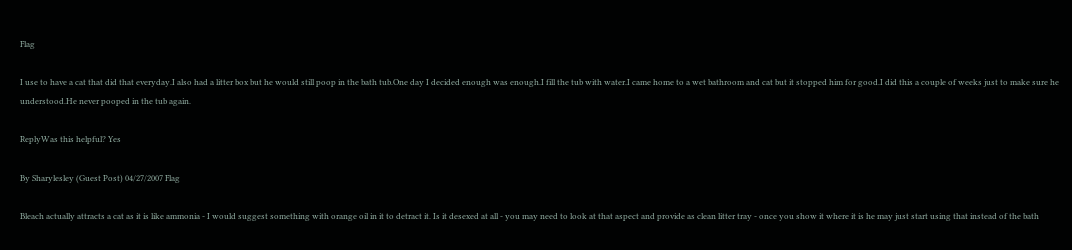Flag

I use to have a cat that did that everyday.I also had a litter box but he would still poop in the bath tub.One day I decided enough was enough.I fill the tub with water.I came home to a wet bathroom and cat but it stopped him for good.I did this a couple of weeks just to make sure he understood.He never pooped in the tub again.

ReplyWas this helpful? Yes

By Sharylesley (Guest Post) 04/27/2007 Flag

Bleach actually attracts a cat as it is like ammonia - I would suggest something with orange oil in it to detract it. Is it desexed at all - you may need to look at that aspect and provide as clean litter tray - once you show it where it is he may just start using that instead of the bath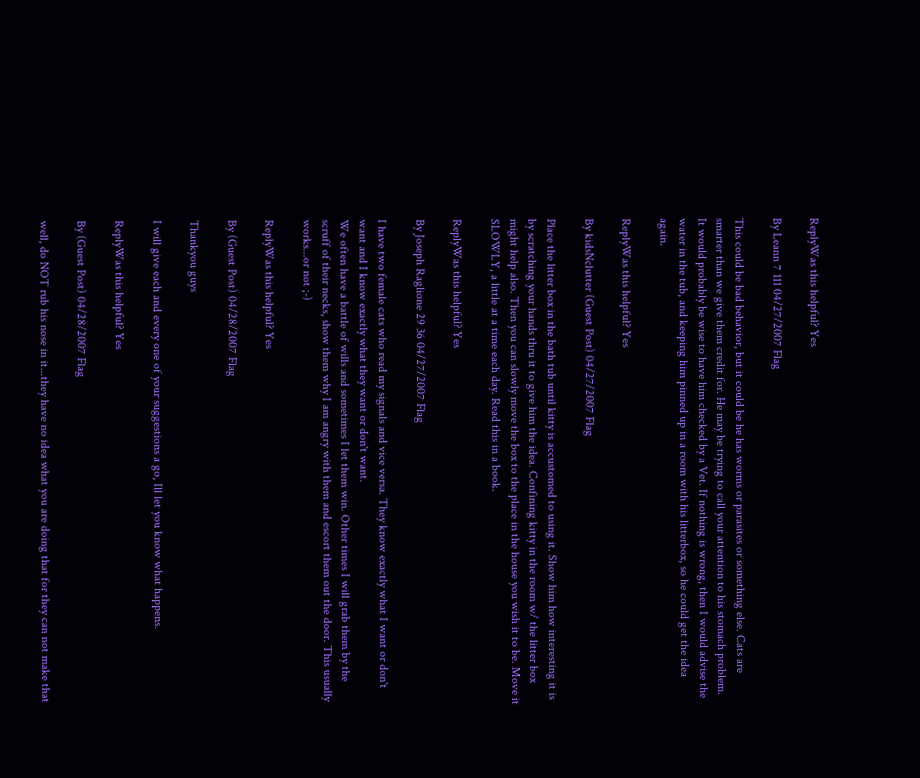ReplyWas this helpful? Yes

By Leann 7 111 04/27/2007 Flag

This could be bad behavior, but it could be he has worms or parasites or something else. Cats are smarter than we give them credit for. He may be trying to call your attention to his stomach problem. It would probably be wise to have him checked by a Vet. If nothing is wrong, then I would advise the water in the tub, and keeping him pinned up in a room with his litterbox, so he could get the idea again.

ReplyWas this helpful? Yes

By kidsNclutter (Guest Post) 04/27/2007 Flag

Place the litter box in the bath tub until kitty is accustomed to using it. Show him how interesting it is by scratching your hands thru it to give him the idea. Confining kitty in the room w/ the litter box might help also. Then you can slowly move the box to the place in the house you wish it to be. Move it SLOWLY, a little at a time each day. Read this in a book.

ReplyWas this helpful? Yes

By Joseph Raglione 29 36 04/27/2007 Flag

I have two female cats who read my signals and vice versa. They know exactly what I want or don't want and I know exactly what they want or don't want.
We often have a battle of wills and sometimes I let them win. Other times I will grab them by the scruff of their necks, show them why I am angry with them and escort them out the door. This usually works...or not ;-)

ReplyWas this helpful? Yes

By (Guest Post) 04/28/2007 Flag

Thankyou guys

I will give each and every one of your suggestions a go, Ill let you know what happens.

ReplyWas this helpful? Yes

By (Guest Post) 04/28/2007 Flag

well, do NOT rub his nose in it...they have no idea what you are doing that for they can not make that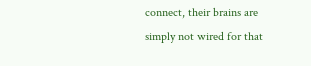connect, their brains are simply not wired for that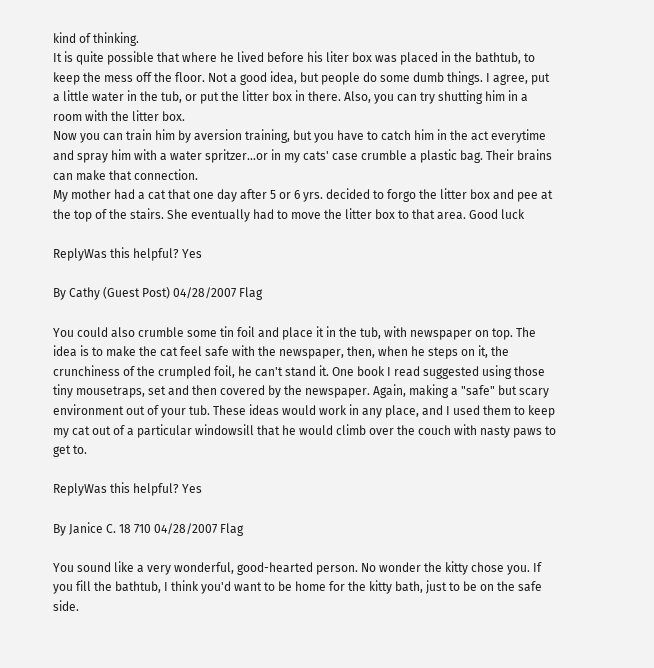kind of thinking.
It is quite possible that where he lived before his liter box was placed in the bathtub, to keep the mess off the floor. Not a good idea, but people do some dumb things. I agree, put a little water in the tub, or put the litter box in there. Also, you can try shutting him in a room with the litter box.
Now you can train him by aversion training, but you have to catch him in the act everytime and spray him with a water spritzer...or in my cats' case crumble a plastic bag. Their brains can make that connection.
My mother had a cat that one day after 5 or 6 yrs. decided to forgo the litter box and pee at the top of the stairs. She eventually had to move the litter box to that area. Good luck

ReplyWas this helpful? Yes

By Cathy (Guest Post) 04/28/2007 Flag

You could also crumble some tin foil and place it in the tub, with newspaper on top. The idea is to make the cat feel safe with the newspaper, then, when he steps on it, the crunchiness of the crumpled foil, he can't stand it. One book I read suggested using those tiny mousetraps, set and then covered by the newspaper. Again, making a "safe" but scary environment out of your tub. These ideas would work in any place, and I used them to keep my cat out of a particular windowsill that he would climb over the couch with nasty paws to get to.

ReplyWas this helpful? Yes

By Janice C. 18 710 04/28/2007 Flag

You sound like a very wonderful, good-hearted person. No wonder the kitty chose you. If you fill the bathtub, I think you'd want to be home for the kitty bath, just to be on the safe side.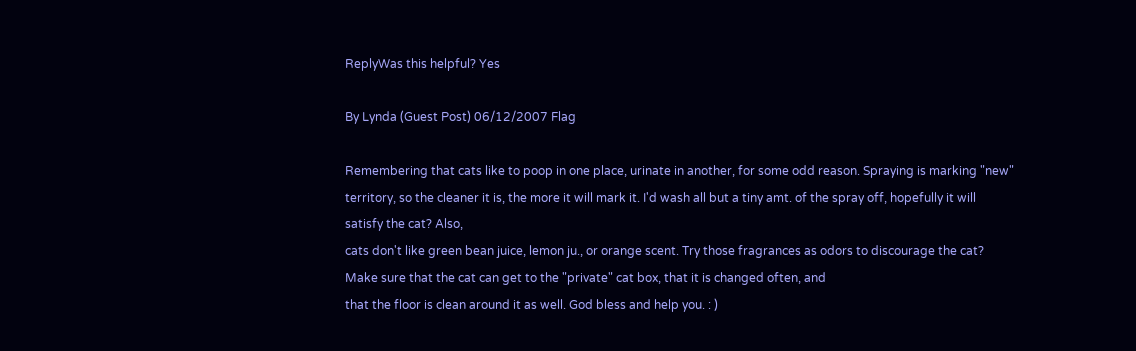ReplyWas this helpful? Yes

By Lynda (Guest Post) 06/12/2007 Flag

Remembering that cats like to poop in one place, urinate in another, for some odd reason. Spraying is marking "new" territory, so the cleaner it is, the more it will mark it. I'd wash all but a tiny amt. of the spray off, hopefully it will satisfy the cat? Also,
cats don't like green bean juice, lemon ju., or orange scent. Try those fragrances as odors to discourage the cat? Make sure that the cat can get to the "private" cat box, that it is changed often, and
that the floor is clean around it as well. God bless and help you. : )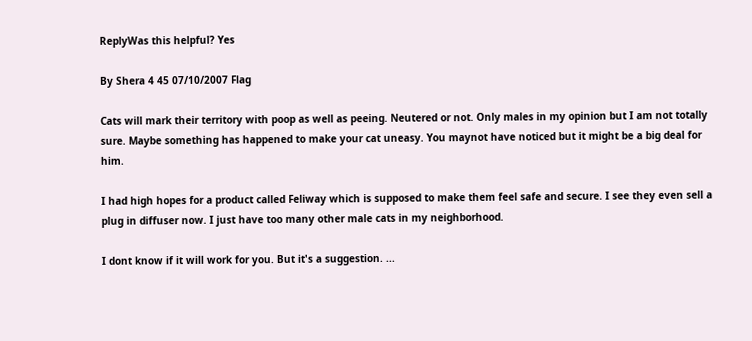ReplyWas this helpful? Yes

By Shera 4 45 07/10/2007 Flag

Cats will mark their territory with poop as well as peeing. Neutered or not. Only males in my opinion but I am not totally sure. Maybe something has happened to make your cat uneasy. You maynot have noticed but it might be a big deal for him.

I had high hopes for a product called Feliway which is supposed to make them feel safe and secure. I see they even sell a plug in diffuser now. I just have too many other male cats in my neighborhood.

I dont know if it will work for you. But it's a suggestion. ...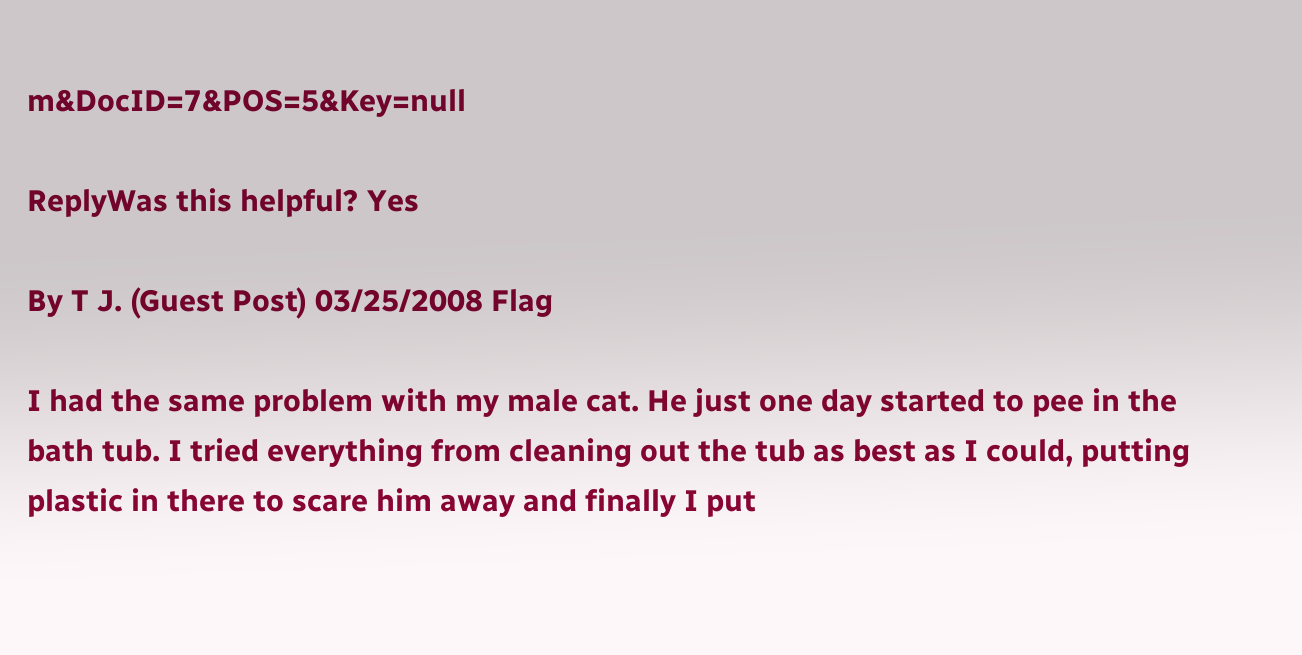m&DocID=7&POS=5&Key=null

ReplyWas this helpful? Yes

By T J. (Guest Post) 03/25/2008 Flag

I had the same problem with my male cat. He just one day started to pee in the bath tub. I tried everything from cleaning out the tub as best as I could, putting plastic in there to scare him away and finally I put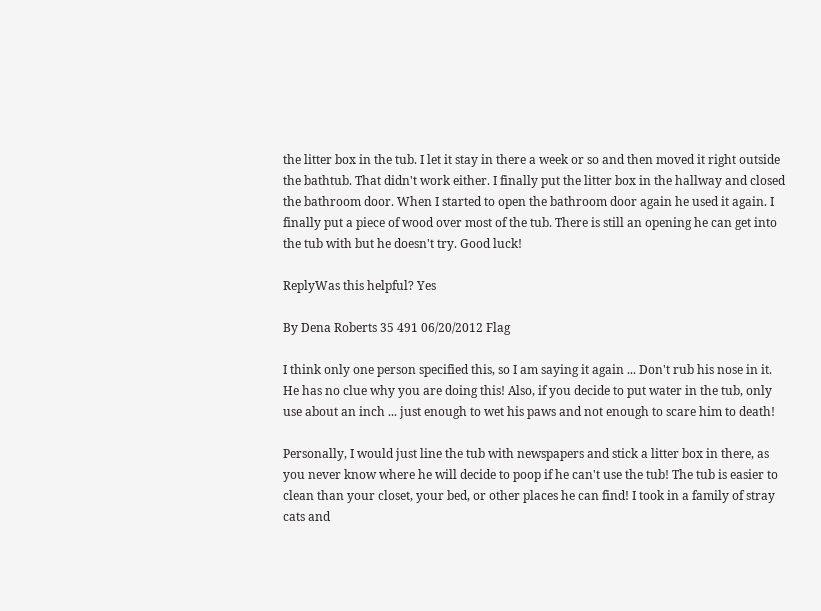the litter box in the tub. I let it stay in there a week or so and then moved it right outside the bathtub. That didn't work either. I finally put the litter box in the hallway and closed the bathroom door. When I started to open the bathroom door again he used it again. I finally put a piece of wood over most of the tub. There is still an opening he can get into the tub with but he doesn't try. Good luck!

ReplyWas this helpful? Yes

By Dena Roberts 35 491 06/20/2012 Flag

I think only one person specified this, so I am saying it again ... Don't rub his nose in it. He has no clue why you are doing this! Also, if you decide to put water in the tub, only use about an inch ... just enough to wet his paws and not enough to scare him to death!

Personally, I would just line the tub with newspapers and stick a litter box in there, as you never know where he will decide to poop if he can't use the tub! The tub is easier to clean than your closet, your bed, or other places he can find! I took in a family of stray cats and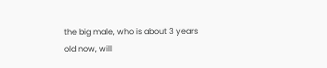the big male, who is about 3 years old now, will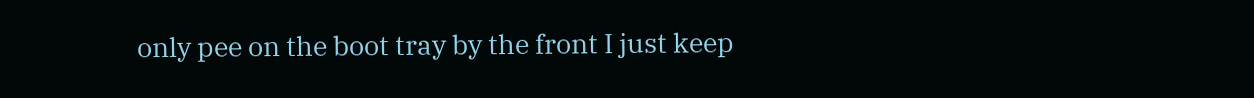only pee on the boot tray by the front I just keep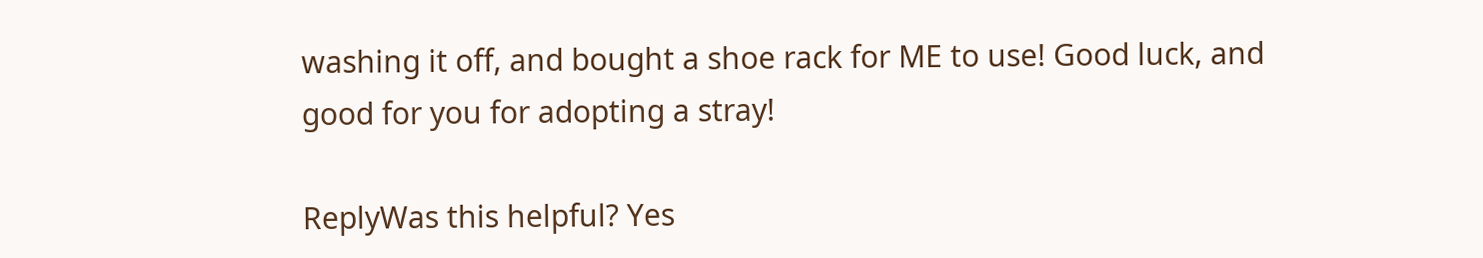washing it off, and bought a shoe rack for ME to use! Good luck, and good for you for adopting a stray!

ReplyWas this helpful? Yes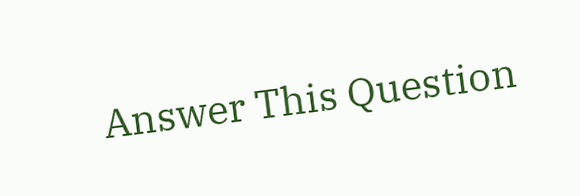Answer This Question